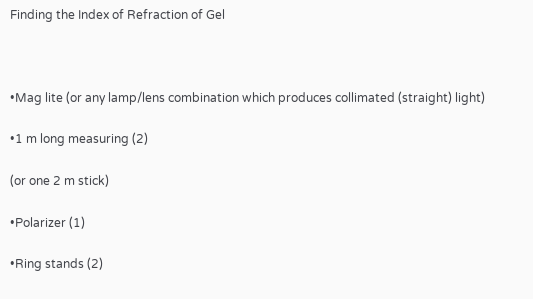Finding the Index of Refraction of Gel



•Mag lite (or any lamp/lens combination which produces collimated (straight) light)

•1 m long measuring (2)

(or one 2 m stick)

•Polarizer (1)

•Ring stands (2)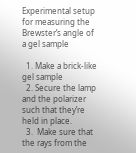Experimental setup for measuring the Brewster’s angle of a gel sample

  1. Make a brick-like gel sample
  2. Secure the lamp and the polarizer such that they’re held in place.
  3.  Make sure that the rays from the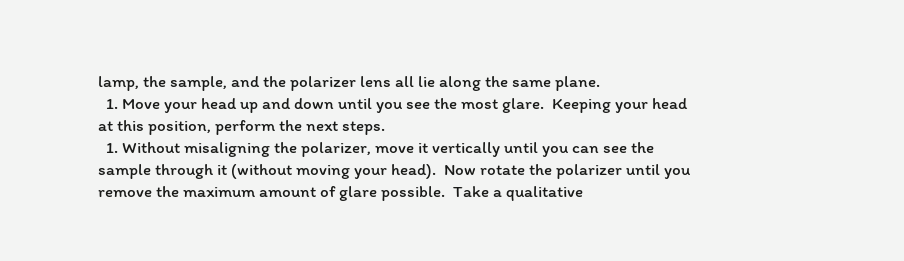lamp, the sample, and the polarizer lens all lie along the same plane.
  1. Move your head up and down until you see the most glare.  Keeping your head at this position, perform the next steps.
  1. Without misaligning the polarizer, move it vertically until you can see the sample through it (without moving your head).  Now rotate the polarizer until you remove the maximum amount of glare possible.  Take a qualitative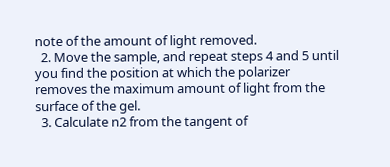note of the amount of light removed.
  2. Move the sample, and repeat steps 4 and 5 until you find the position at which the polarizer removes the maximum amount of light from the surface of the gel.
  3. Calculate n2 from the tangent of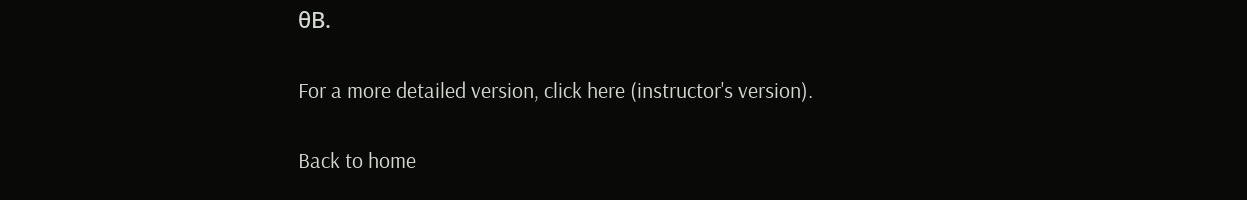θB.

For a more detailed version, click here (instructor's version).

Back to home